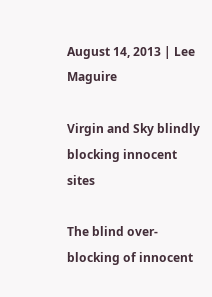August 14, 2013 | Lee Maguire

Virgin and Sky blindly blocking innocent sites

The blind over-blocking of innocent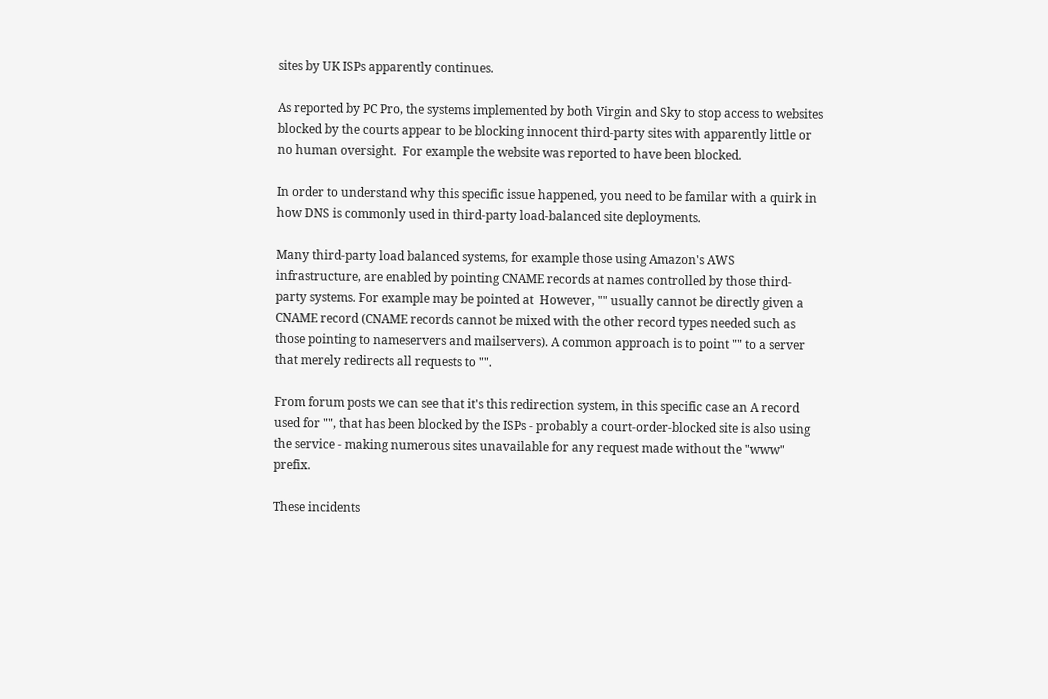sites by UK ISPs apparently continues.

As reported by PC Pro, the systems implemented by both Virgin and Sky to stop access to websites blocked by the courts appear to be blocking innocent third-party sites with apparently little or no human oversight.  For example the website was reported to have been blocked.

In order to understand why this specific issue happened, you need to be familar with a quirk in how DNS is commonly used in third-party load-balanced site deployments.

Many third-party load balanced systems, for example those using Amazon's AWS infrastructure, are enabled by pointing CNAME records at names controlled by those third-party systems. For example may be pointed at  However, "" usually cannot be directly given a CNAME record (CNAME records cannot be mixed with the other record types needed such as those pointing to nameservers and mailservers). A common approach is to point "" to a server that merely redirects all requests to "".

From forum posts we can see that it's this redirection system, in this specific case an A record used for "", that has been blocked by the ISPs - probably a court-order-blocked site is also using the service - making numerous sites unavailable for any request made without the "www" prefix.

These incidents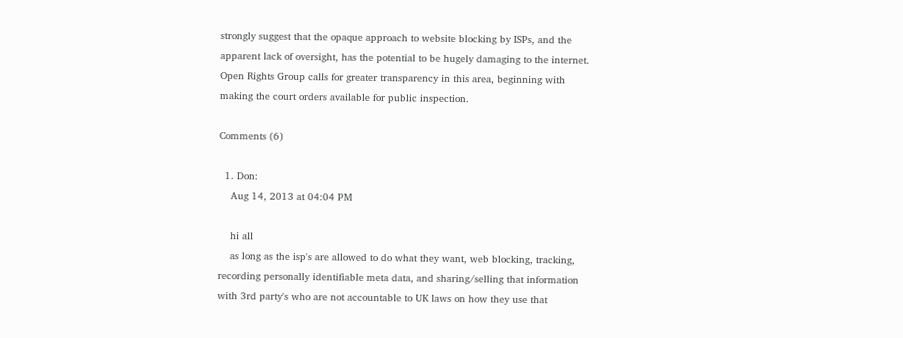strongly suggest that the opaque approach to website blocking by ISPs, and the apparent lack of oversight, has the potential to be hugely damaging to the internet. Open Rights Group calls for greater transparency in this area, beginning with making the court orders available for public inspection.

Comments (6)

  1. Don:
    Aug 14, 2013 at 04:04 PM

    hi all
    as long as the isp's are allowed to do what they want, web blocking, tracking, recording personally identifiable meta data, and sharing/selling that information with 3rd party's who are not accountable to UK laws on how they use that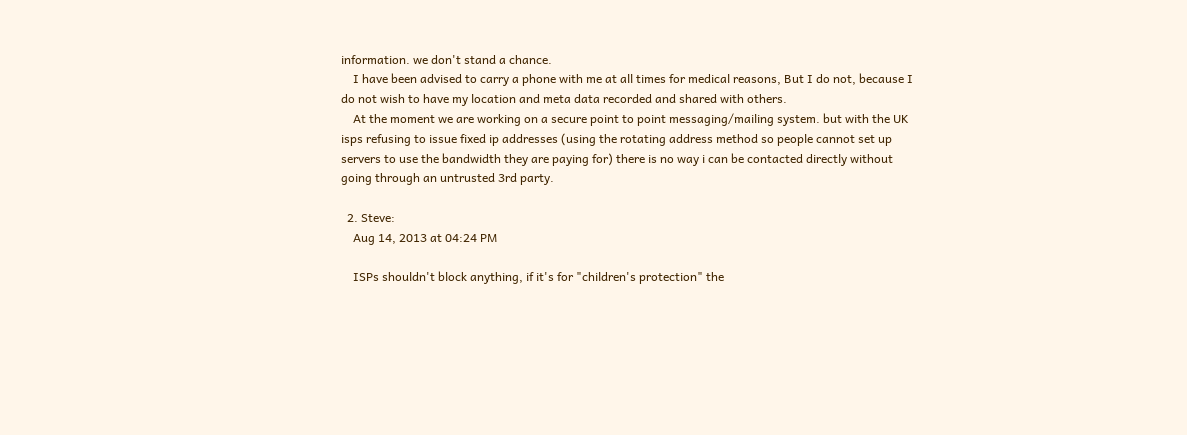information. we don't stand a chance.
    I have been advised to carry a phone with me at all times for medical reasons, But I do not, because I do not wish to have my location and meta data recorded and shared with others.
    At the moment we are working on a secure point to point messaging/mailing system. but with the UK isps refusing to issue fixed ip addresses (using the rotating address method so people cannot set up servers to use the bandwidth they are paying for) there is no way i can be contacted directly without going through an untrusted 3rd party.

  2. Steve:
    Aug 14, 2013 at 04:24 PM

    ISPs shouldn't block anything, if it's for "children's protection" the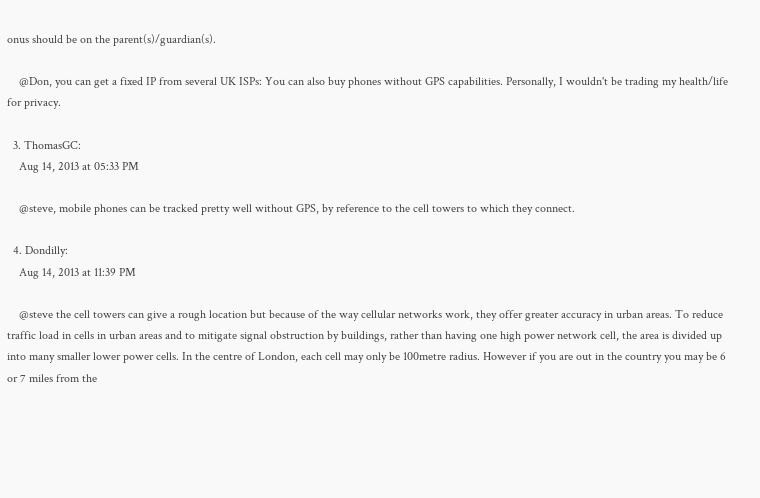onus should be on the parent(s)/guardian(s).

    @Don, you can get a fixed IP from several UK ISPs: You can also buy phones without GPS capabilities. Personally, I wouldn't be trading my health/life for privacy.

  3. ThomasGC:
    Aug 14, 2013 at 05:33 PM

    @steve, mobile phones can be tracked pretty well without GPS, by reference to the cell towers to which they connect.

  4. Dondilly:
    Aug 14, 2013 at 11:39 PM

    @steve the cell towers can give a rough location but because of the way cellular networks work, they offer greater accuracy in urban areas. To reduce traffic load in cells in urban areas and to mitigate signal obstruction by buildings, rather than having one high power network cell, the area is divided up into many smaller lower power cells. In the centre of London, each cell may only be 100metre radius. However if you are out in the country you may be 6 or 7 miles from the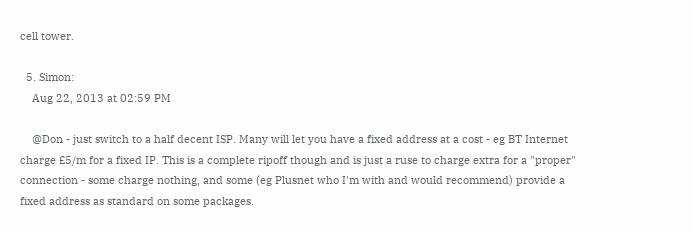cell tower.

  5. Simon:
    Aug 22, 2013 at 02:59 PM

    @Don - just switch to a half decent ISP. Many will let you have a fixed address at a cost - eg BT Internet charge £5/m for a fixed IP. This is a complete ripoff though and is just a ruse to charge extra for a "proper" connection - some charge nothing, and some (eg Plusnet who I'm with and would recommend) provide a fixed address as standard on some packages.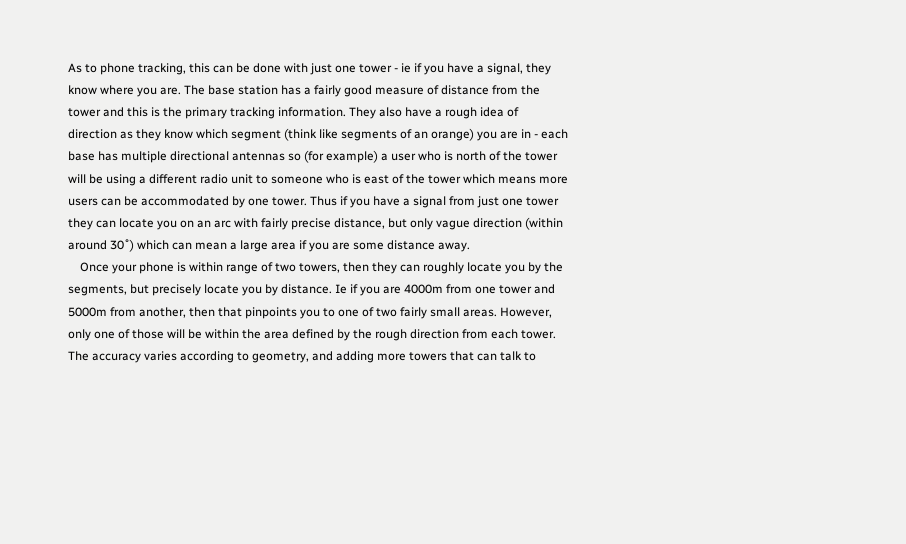As to phone tracking, this can be done with just one tower - ie if you have a signal, they know where you are. The base station has a fairly good measure of distance from the tower and this is the primary tracking information. They also have a rough idea of direction as they know which segment (think like segments of an orange) you are in - each base has multiple directional antennas so (for example) a user who is north of the tower will be using a different radio unit to someone who is east of the tower which means more users can be accommodated by one tower. Thus if you have a signal from just one tower they can locate you on an arc with fairly precise distance, but only vague direction (within around 30˚) which can mean a large area if you are some distance away.
    Once your phone is within range of two towers, then they can roughly locate you by the segments, but precisely locate you by distance. Ie if you are 4000m from one tower and 5000m from another, then that pinpoints you to one of two fairly small areas. However, only one of those will be within the area defined by the rough direction from each tower. The accuracy varies according to geometry, and adding more towers that can talk to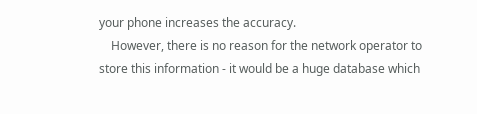your phone increases the accuracy.
    However, there is no reason for the network operator to store this information - it would be a huge database which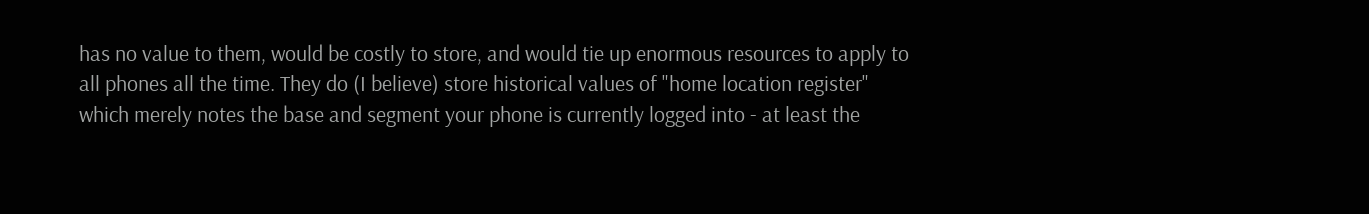has no value to them, would be costly to store, and would tie up enormous resources to apply to all phones all the time. They do (I believe) store historical values of "home location register" which merely notes the base and segment your phone is currently logged into - at least the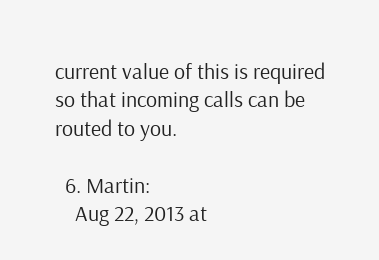current value of this is required so that incoming calls can be routed to you.

  6. Martin:
    Aug 22, 2013 at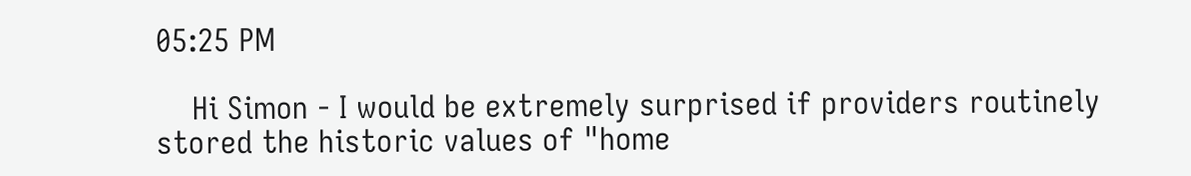05:25 PM

    Hi Simon - I would be extremely surprised if providers routinely stored the historic values of "home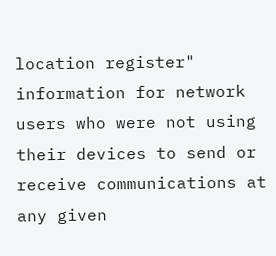location register" information for network users who were not using their devices to send or receive communications at any given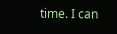time. I can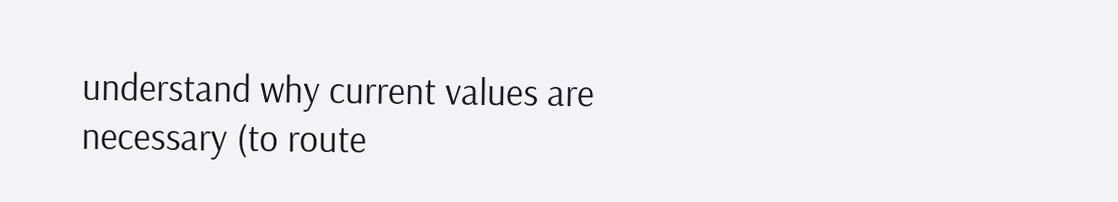understand why current values are necessary (to route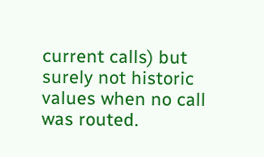current calls) but surely not historic values when no call was routed.